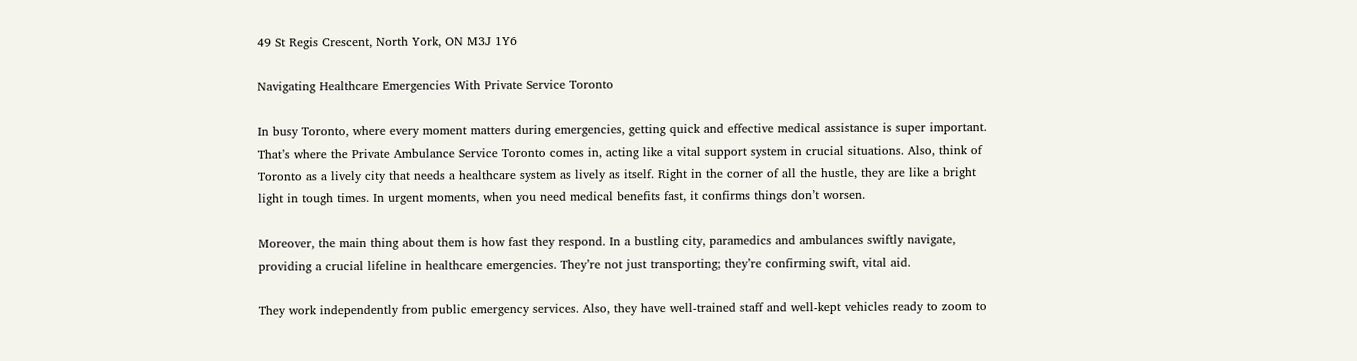49 St Regis Crescent, North York, ON M3J 1Y6

Navigating Healthcare Emergencies With Private Service Toronto

In busy Toronto, where every moment matters during emergencies, getting quick and effective medical assistance is super important. That’s where the Private Ambulance Service Toronto comes in, acting like a vital support system in crucial situations. Also, think of Toronto as a lively city that needs a healthcare system as lively as itself. Right in the corner of all the hustle, they are like a bright light in tough times. In urgent moments, when you need medical benefits fast, it confirms things don’t worsen.

Moreover, the main thing about them is how fast they respond. In a bustling city, paramedics and ambulances swiftly navigate, providing a crucial lifeline in healthcare emergencies. They’re not just transporting; they’re confirming swift, vital aid.

They work independently from public emergency services. Also, they have well-trained staff and well-kept vehicles ready to zoom to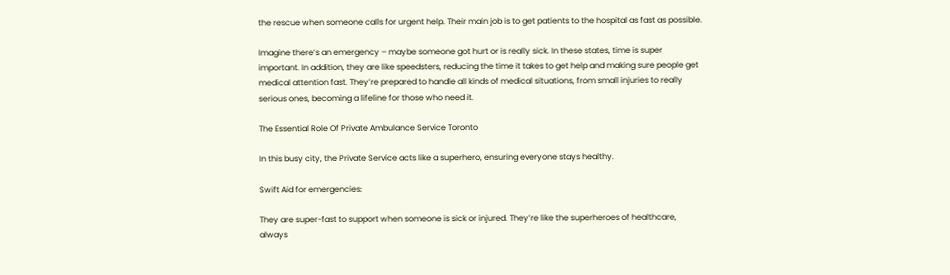the rescue when someone calls for urgent help. Their main job is to get patients to the hospital as fast as possible.

Imagine there’s an emergency – maybe someone got hurt or is really sick. In these states, time is super important. In addition, they are like speedsters, reducing the time it takes to get help and making sure people get medical attention fast. They’re prepared to handle all kinds of medical situations, from small injuries to really serious ones, becoming a lifeline for those who need it.

The Essential Role Of Private Ambulance Service Toronto

In this busy city, the Private Service acts like a superhero, ensuring everyone stays healthy.

Swift Aid for emergencies:

They are super-fast to support when someone is sick or injured. They’re like the superheroes of healthcare, always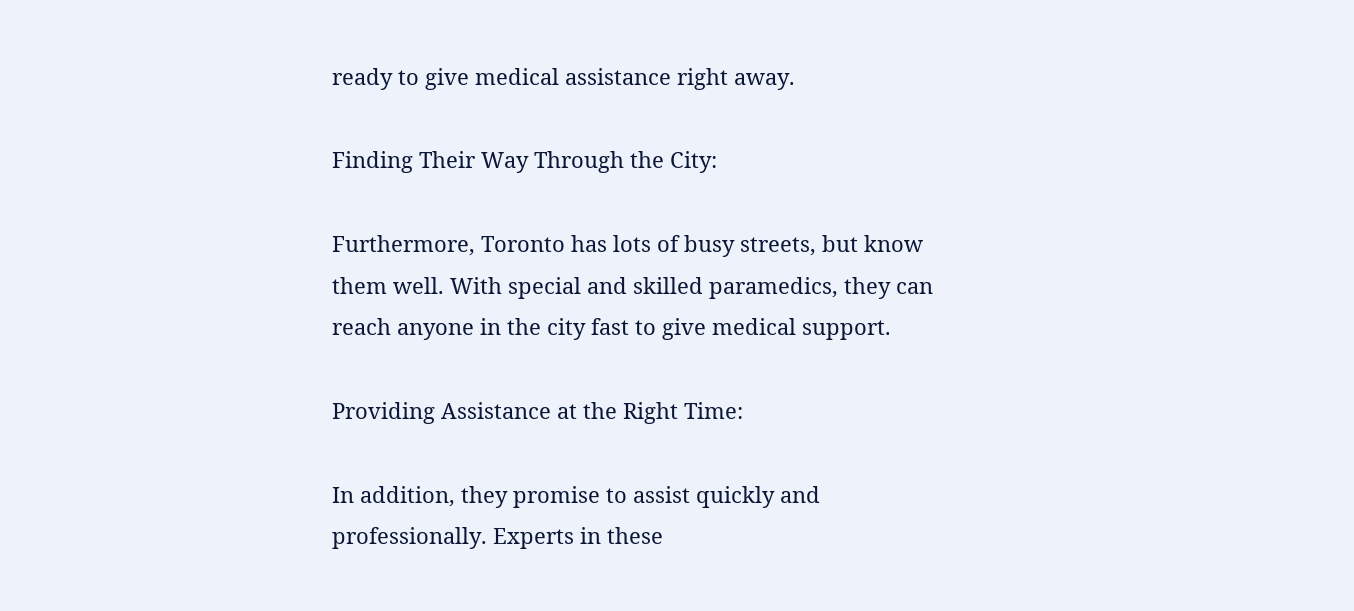ready to give medical assistance right away.

Finding Their Way Through the City:

Furthermore, Toronto has lots of busy streets, but know them well. With special and skilled paramedics, they can reach anyone in the city fast to give medical support.

Providing Assistance at the Right Time:

In addition, they promise to assist quickly and professionally. Experts in these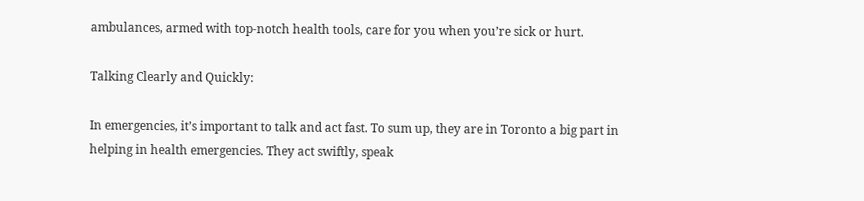ambulances, armed with top-notch health tools, care for you when you’re sick or hurt.

Talking Clearly and Quickly:

In emergencies, it’s important to talk and act fast. To sum up, they are in Toronto a big part in helping in health emergencies. They act swiftly, speak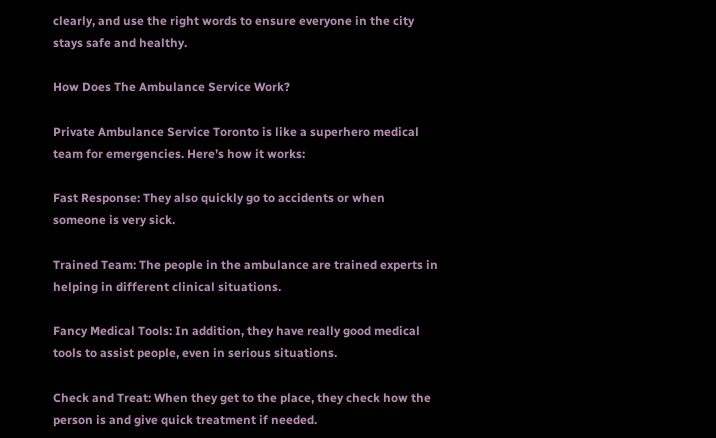clearly, and use the right words to ensure everyone in the city stays safe and healthy.

How Does The Ambulance Service Work?

Private Ambulance Service Toronto is like a superhero medical team for emergencies. Here’s how it works:

Fast Response: They also quickly go to accidents or when someone is very sick.

Trained Team: The people in the ambulance are trained experts in helping in different clinical situations.

Fancy Medical Tools: In addition, they have really good medical tools to assist people, even in serious situations.

Check and Treat: When they get to the place, they check how the person is and give quick treatment if needed.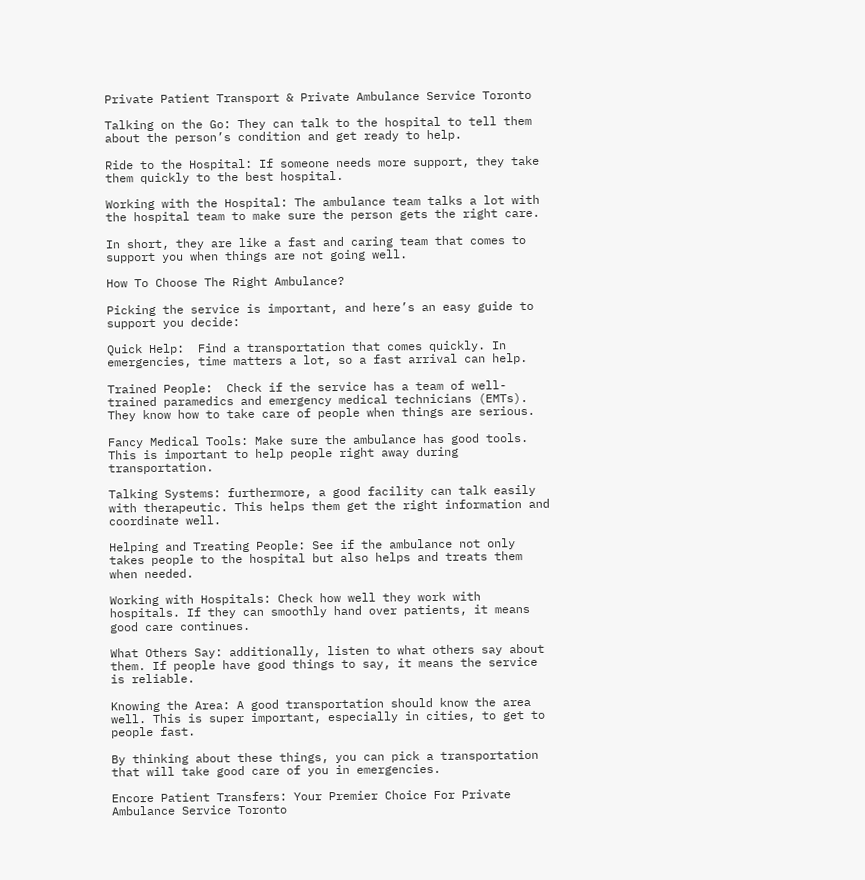Private Patient Transport & Private Ambulance Service Toronto

Talking on the Go: They can talk to the hospital to tell them about the person’s condition and get ready to help.

Ride to the Hospital: If someone needs more support, they take them quickly to the best hospital.

Working with the Hospital: The ambulance team talks a lot with the hospital team to make sure the person gets the right care.

In short, they are like a fast and caring team that comes to support you when things are not going well.

How To Choose The Right Ambulance?

Picking the service is important, and here’s an easy guide to support you decide:

Quick Help:  Find a transportation that comes quickly. In emergencies, time matters a lot, so a fast arrival can help.

Trained People:  Check if the service has a team of well-trained paramedics and emergency medical technicians (EMTs). They know how to take care of people when things are serious.

Fancy Medical Tools: Make sure the ambulance has good tools. This is important to help people right away during transportation.

Talking Systems: furthermore, a good facility can talk easily with therapeutic. This helps them get the right information and coordinate well.

Helping and Treating People: See if the ambulance not only takes people to the hospital but also helps and treats them when needed.

Working with Hospitals: Check how well they work with hospitals. If they can smoothly hand over patients, it means good care continues.

What Others Say: additionally, listen to what others say about them. If people have good things to say, it means the service is reliable.

Knowing the Area: A good transportation should know the area well. This is super important, especially in cities, to get to people fast.

By thinking about these things, you can pick a transportation that will take good care of you in emergencies.

Encore Patient Transfers: Your Premier Choice For Private Ambulance Service Toronto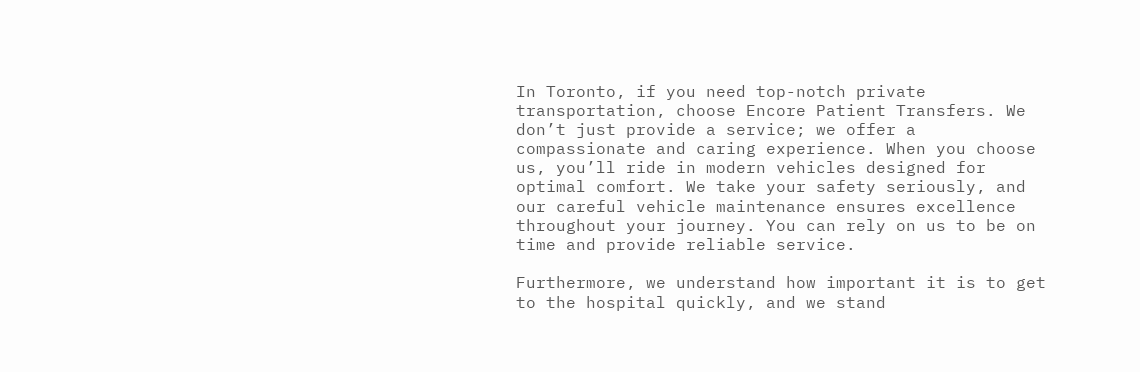In Toronto, if you need top-notch private transportation, choose Encore Patient Transfers. We don’t just provide a service; we offer a compassionate and caring experience. When you choose us, you’ll ride in modern vehicles designed for optimal comfort. We take your safety seriously, and our careful vehicle maintenance ensures excellence throughout your journey. You can rely on us to be on time and provide reliable service.

Furthermore, we understand how important it is to get to the hospital quickly, and we stand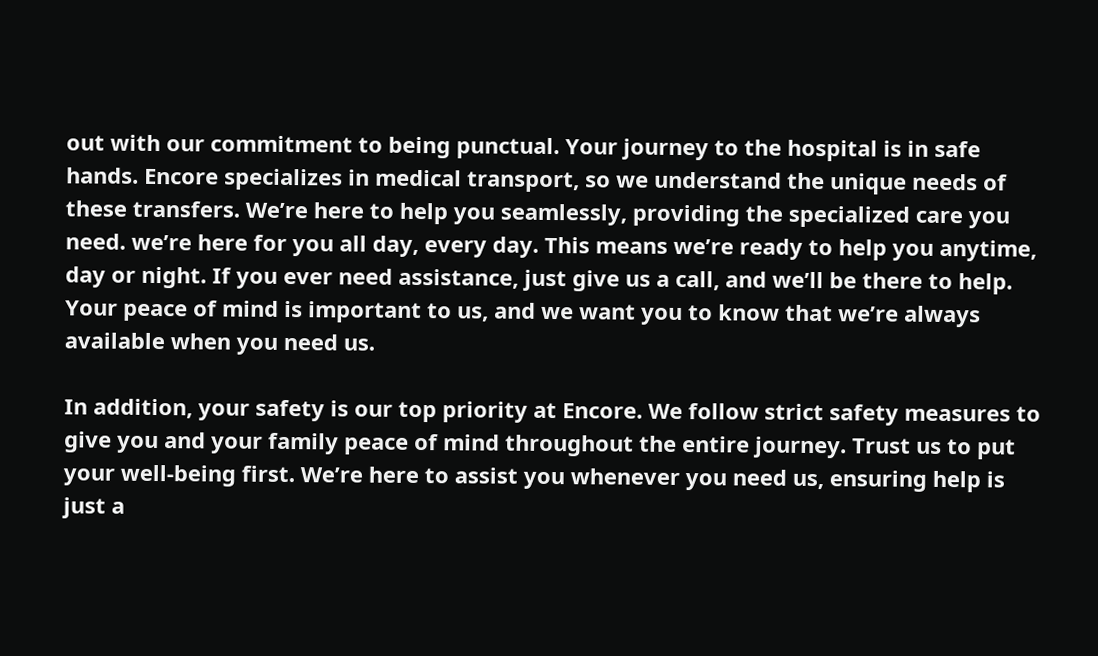out with our commitment to being punctual. Your journey to the hospital is in safe hands. Encore specializes in medical transport, so we understand the unique needs of these transfers. We’re here to help you seamlessly, providing the specialized care you need. we’re here for you all day, every day. This means we’re ready to help you anytime, day or night. If you ever need assistance, just give us a call, and we’ll be there to help. Your peace of mind is important to us, and we want you to know that we’re always available when you need us.

In addition, your safety is our top priority at Encore. We follow strict safety measures to give you and your family peace of mind throughout the entire journey. Trust us to put your well-being first. We’re here to assist you whenever you need us, ensuring help is just a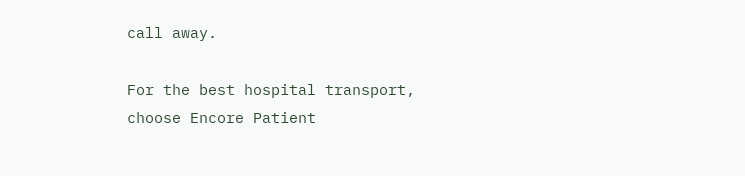call away.

For the best hospital transport, choose Encore Patient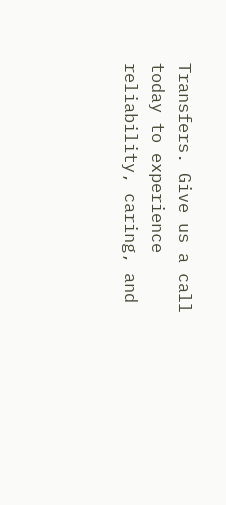Transfers. Give us a call today to experience reliability, caring, and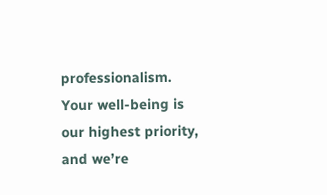professionalism. Your well-being is our highest priority, and we’re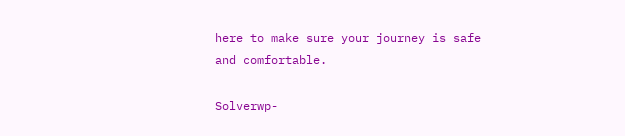here to make sure your journey is safe and comfortable.

Solverwp-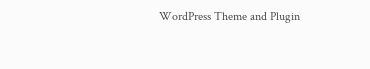WordPress Theme and Plugin